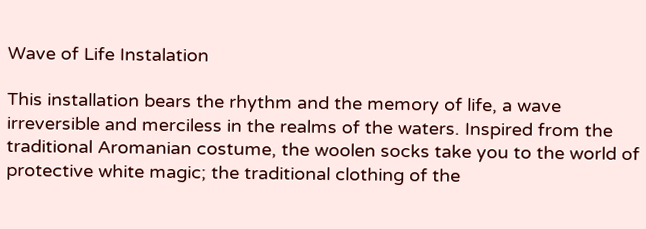Wave of Life Instalation

This installation bears the rhythm and the memory of life, a wave irreversible and merciless in the realms of the waters. Inspired from the traditional Aromanian costume, the woolen socks take you to the world of protective white magic; the traditional clothing of the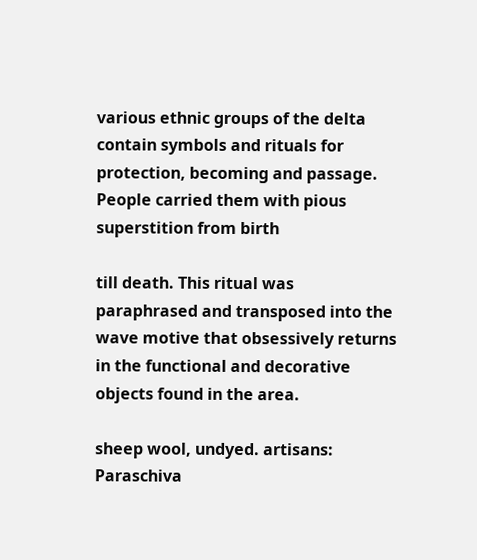various ethnic groups of the delta contain symbols and rituals for protection, becoming and passage. People carried them with pious superstition from birth

till death. This ritual was paraphrased and transposed into the wave motive that obsessively returns in the functional and decorative objects found in the area.

sheep wool, undyed. artisans: Paraschiva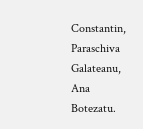Constantin, Paraschiva Galateanu, Ana Botezatu.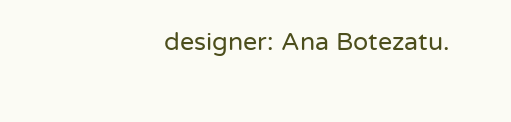designer: Ana Botezatu.